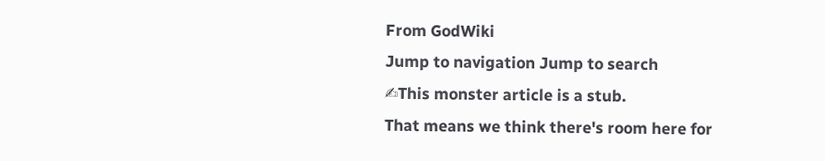From GodWiki
Jump to navigation Jump to search
✍This monster article is a stub.
That means we think there's room here for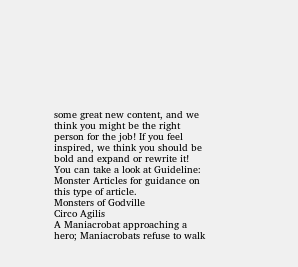some great new content, and we think you might be the right person for the job! If you feel inspired, we think you should be bold and expand or rewrite it! You can take a look at Guideline: Monster Articles for guidance on this type of article.
Monsters of Godville
Circo Agilis
A Maniacrobat approaching a hero; Maniacrobats refuse to walk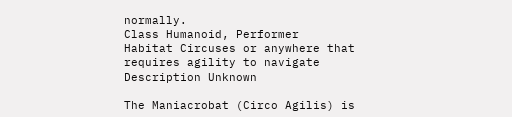normally.
Class Humanoid, Performer
Habitat Circuses or anywhere that requires agility to navigate
Description Unknown

The Maniacrobat (Circo Agilis) is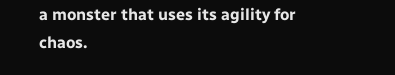a monster that uses its agility for chaos.